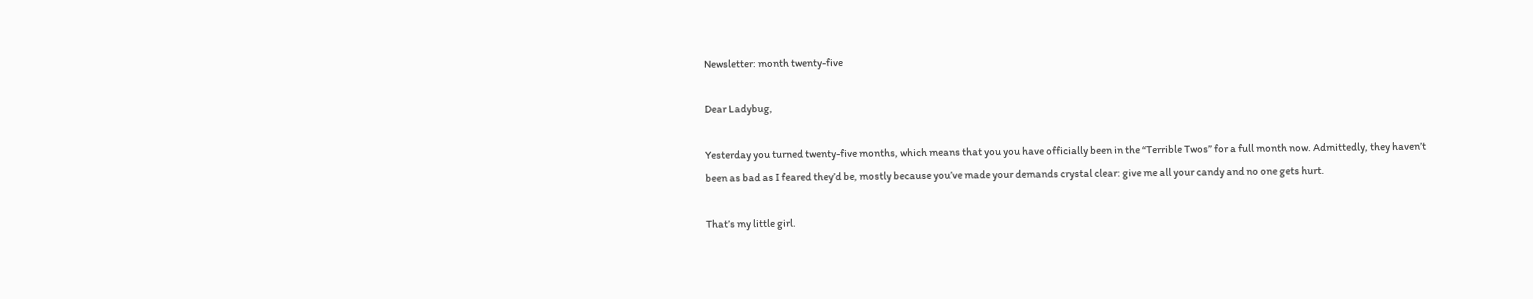Newsletter: month twenty-five

Dear Ladybug,

Yesterday you turned twenty-five months, which means that you you have officially been in the “Terrible Twos” for a full month now. Admittedly, they haven’t been as bad as I feared they’d be, mostly because you’ve made your demands crystal clear: give me all your candy and no one gets hurt.

That’s my little girl.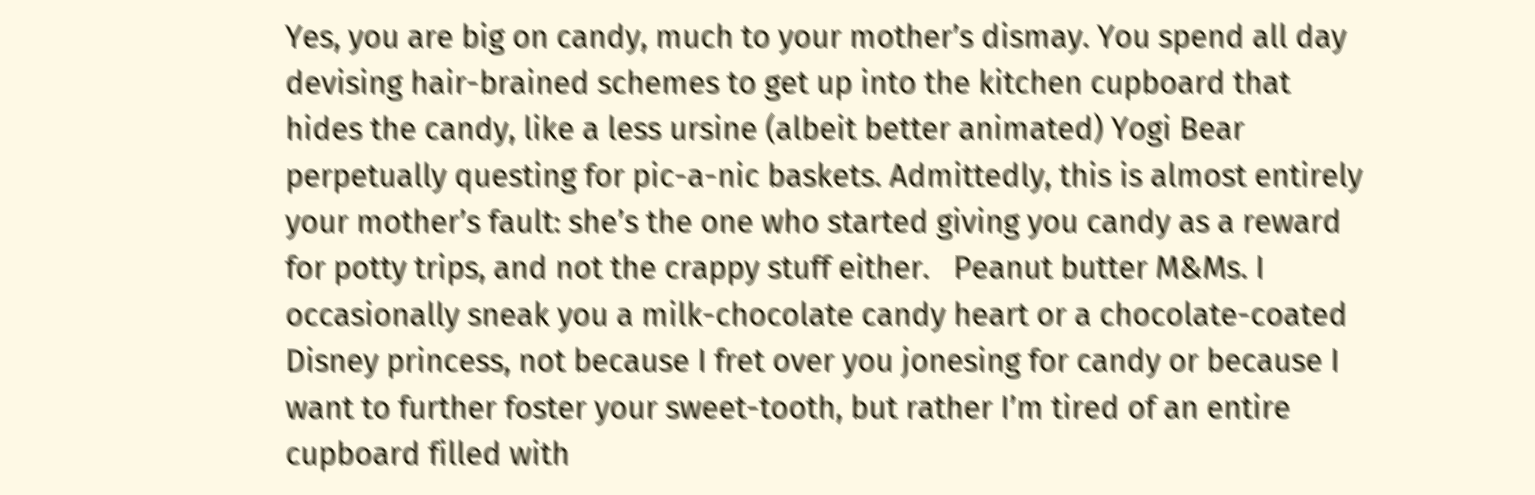Yes, you are big on candy, much to your mother’s dismay. You spend all day devising hair-brained schemes to get up into the kitchen cupboard that hides the candy, like a less ursine (albeit better animated) Yogi Bear perpetually questing for pic-a-nic baskets. Admittedly, this is almost entirely your mother’s fault: she’s the one who started giving you candy as a reward for potty trips, and not the crappy stuff either.   Peanut butter M&Ms. I occasionally sneak you a milk-chocolate candy heart or a chocolate-coated Disney princess, not because I fret over you jonesing for candy or because I want to further foster your sweet-tooth, but rather I’m tired of an entire cupboard filled with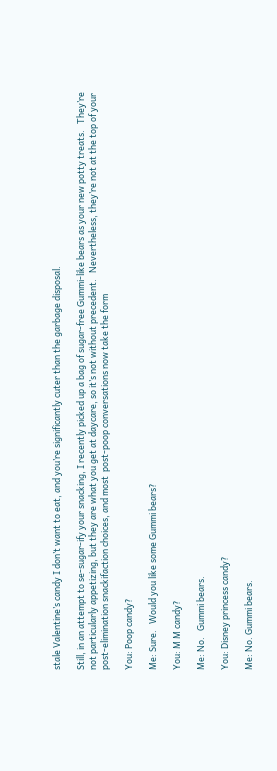stale Valentine’s candy I don’t want to eat, and you’re significantly cuter than the garbage disposal.

Still, in an attempt to se-sugar-ify your snacking, I recently picked up a bag of sugar-free Gummi-like bears as your new potty treats.   They’re not particularly appetizing, but they are what you get at daycare, so it’s not without precedent.   Nevertheless, they’re not at the top of your post-elimination snackifaction choices, and most  post-poop conversations now take the form

You: Poop candy?

Me: Sure.   Would you like some Gummi bears?

You: M M candy?

Me: No.   Gummi bears.

You: Disney princess candy?

Me: No. Gummi bears.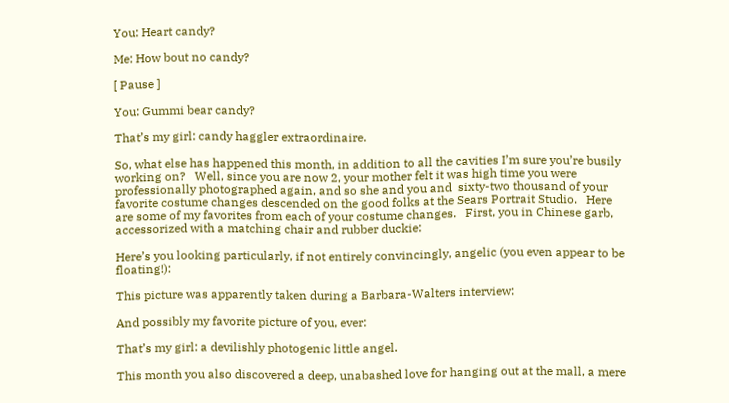You: Heart candy?

Me: How bout no candy?

[ Pause ]

You: Gummi bear candy?

That’s my girl: candy haggler extraordinaire.

So, what else has happened this month, in addition to all the cavities I’m sure you’re busily working on?   Well, since you are now 2, your mother felt it was high time you were professionally photographed again, and so she and you and  sixty-two thousand of your favorite costume changes descended on the good folks at the Sears Portrait Studio.   Here are some of my favorites from each of your costume changes.   First, you in Chinese garb, accessorized with a matching chair and rubber duckie:

Here’s you looking particularly, if not entirely convincingly, angelic (you even appear to be floating!):

This picture was apparently taken during a Barbara-Walters interview:

And possibly my favorite picture of you, ever:

That’s my girl: a devilishly photogenic little angel.

This month you also discovered a deep, unabashed love for hanging out at the mall, a mere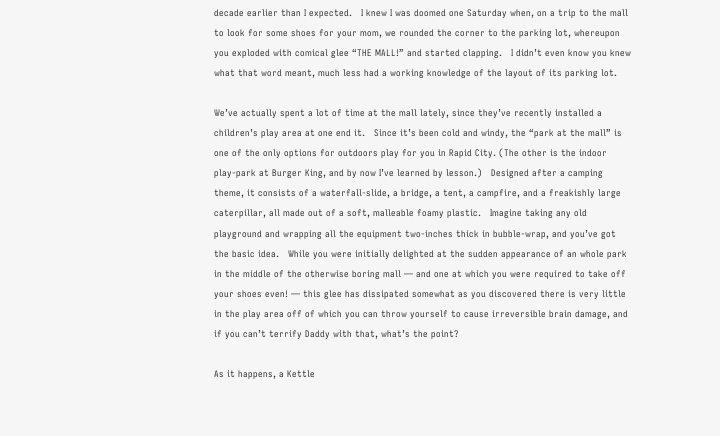decade earlier than I expected.   I knew I was doomed one Saturday when, on a trip to the mall to look for some shoes for your mom, we rounded the corner to the parking lot, whereupon you exploded with comical glee “THE MALL!” and started clapping.   I didn’t even know you knew what that word meant, much less had a working knowledge of the layout of its parking lot.

We’ve actually spent a lot of time at the mall lately, since they’ve recently installed a children’s play area at one end it.   Since it’s been cold and windy, the “park at the mall” is one of the only options for outdoors play for you in Rapid City. (The other is the indoor play-park at Burger King, and by now I’ve learned by lesson.)   Designed after a camping theme, it consists of a waterfall-slide, a bridge, a tent, a campfire, and a freakishly large caterpillar, all made out of a soft, malleable foamy plastic.   Imagine taking any old playground and wrapping all the equipment two-inches thick in bubble-wrap, and you’ve got the basic idea.   While you were initially delighted at the sudden appearance of an whole park in the middle of the otherwise boring mall — and one at which you were required to take off your shoes even! — this glee has dissipated somewhat as you discovered there is very little in the play area off of which you can throw yourself to cause irreversible brain damage, and if you can’t terrify Daddy with that, what’s the point?

As it happens, a Kettle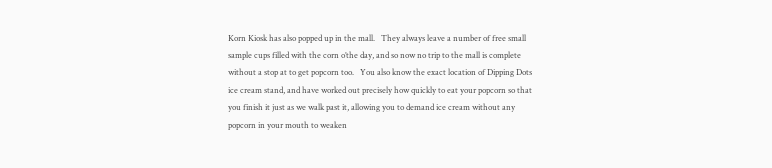Korn Kiosk has also popped up in the mall.   They always leave a number of free small sample cups filled with the corn o’the day, and so now no trip to the mall is complete without a stop at to get popcorn too.   You also know the exact location of Dipping Dots ice cream stand, and have worked out precisely how quickly to eat your popcorn so that you finish it just as we walk past it, allowing you to demand ice cream without any popcorn in your mouth to weaken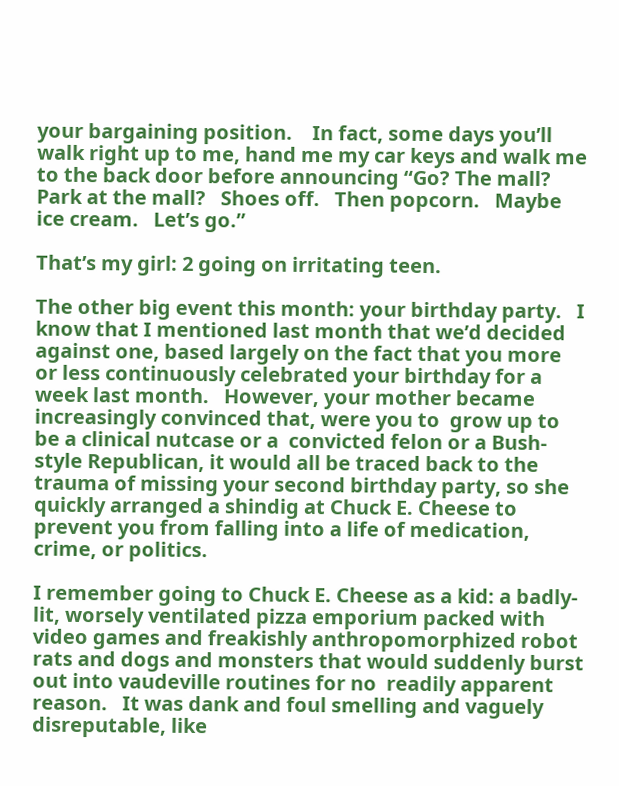your bargaining position.    In fact, some days you’ll walk right up to me, hand me my car keys and walk me to the back door before announcing “Go? The mall?   Park at the mall?   Shoes off.   Then popcorn.   Maybe ice cream.   Let’s go.”

That’s my girl: 2 going on irritating teen.

The other big event this month: your birthday party.   I know that I mentioned last month that we’d decided against one, based largely on the fact that you more or less continuously celebrated your birthday for a week last month.   However, your mother became increasingly convinced that, were you to  grow up to be a clinical nutcase or a  convicted felon or a Bush-style Republican, it would all be traced back to the trauma of missing your second birthday party, so she quickly arranged a shindig at Chuck E. Cheese to prevent you from falling into a life of medication, crime, or politics.

I remember going to Chuck E. Cheese as a kid: a badly-lit, worsely ventilated pizza emporium packed with video games and freakishly anthropomorphized robot rats and dogs and monsters that would suddenly burst out into vaudeville routines for no  readily apparent reason.   It was dank and foul smelling and vaguely disreputable, like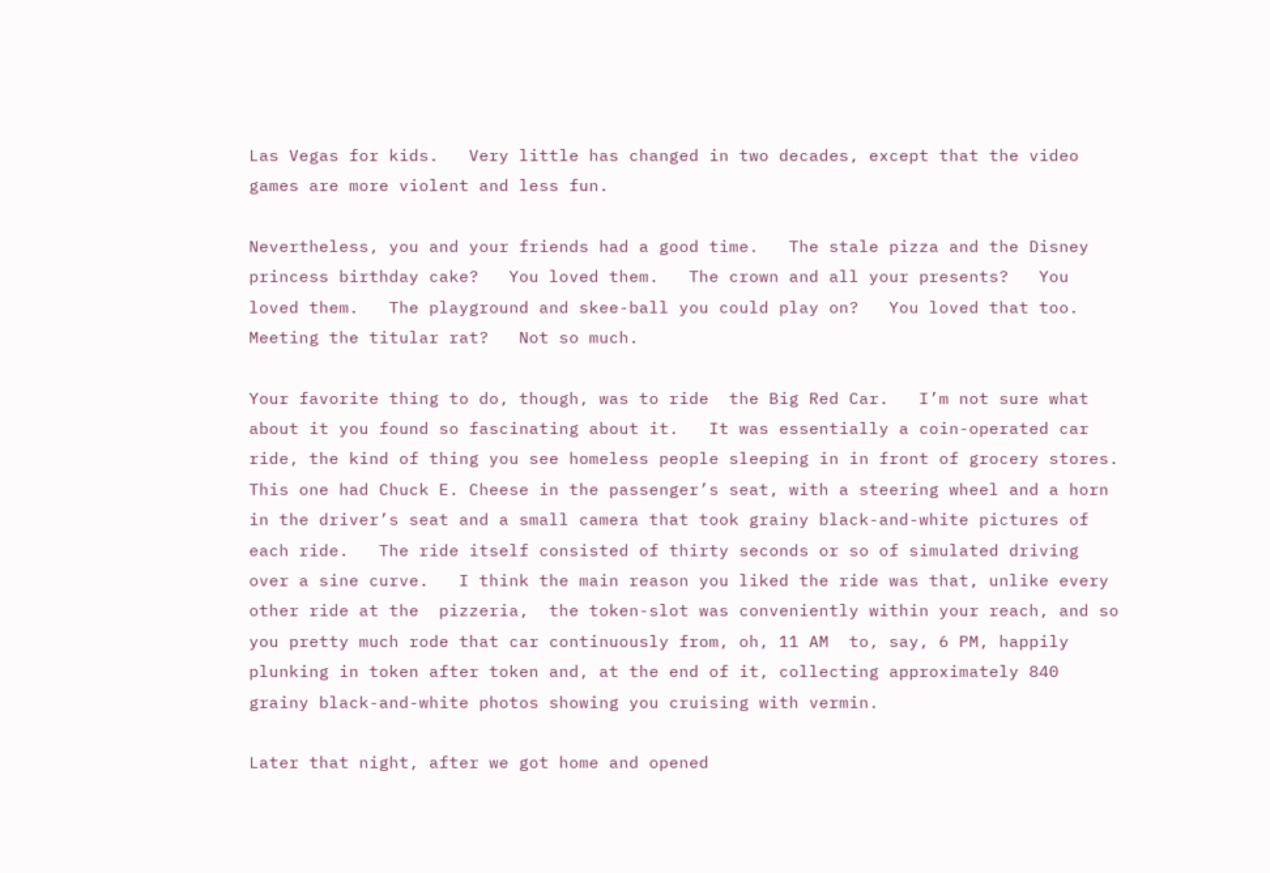Las Vegas for kids.   Very little has changed in two decades, except that the video games are more violent and less fun.

Nevertheless, you and your friends had a good time.   The stale pizza and the Disney princess birthday cake?   You loved them.   The crown and all your presents?   You loved them.   The playground and skee-ball you could play on?   You loved that too.   Meeting the titular rat?   Not so much.

Your favorite thing to do, though, was to ride  the Big Red Car.   I’m not sure what about it you found so fascinating about it.   It was essentially a coin-operated car ride, the kind of thing you see homeless people sleeping in in front of grocery stores.   This one had Chuck E. Cheese in the passenger’s seat, with a steering wheel and a horn in the driver’s seat and a small camera that took grainy black-and-white pictures of each ride.   The ride itself consisted of thirty seconds or so of simulated driving over a sine curve.   I think the main reason you liked the ride was that, unlike every other ride at the  pizzeria,  the token-slot was conveniently within your reach, and so you pretty much rode that car continuously from, oh, 11 AM  to, say, 6 PM, happily plunking in token after token and, at the end of it, collecting approximately 840 grainy black-and-white photos showing you cruising with vermin.

Later that night, after we got home and opened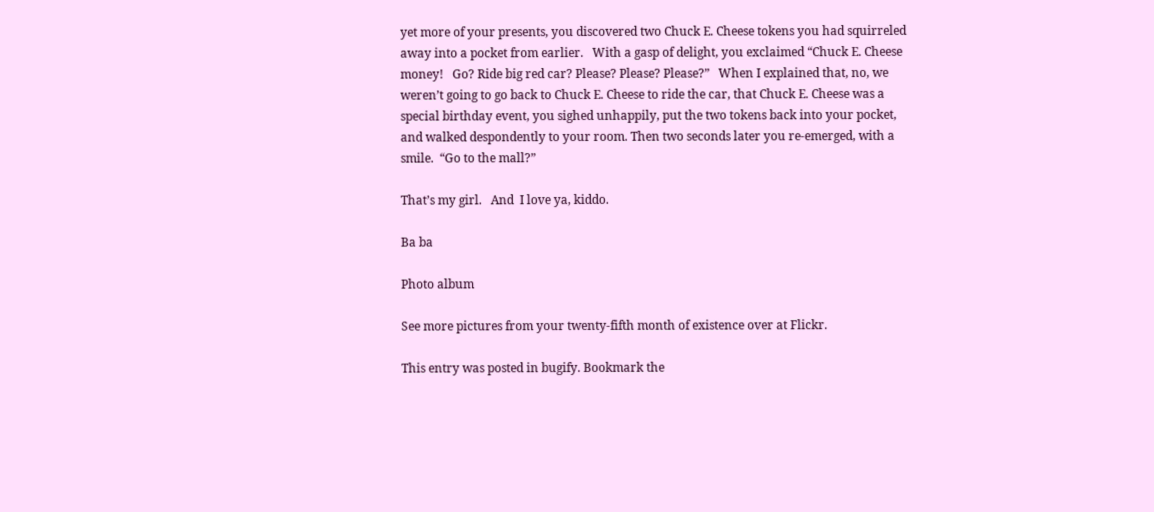yet more of your presents, you discovered two Chuck E. Cheese tokens you had squirreled away into a pocket from earlier.   With a gasp of delight, you exclaimed “Chuck E. Cheese money!   Go? Ride big red car? Please? Please? Please?”   When I explained that, no, we weren’t going to go back to Chuck E. Cheese to ride the car, that Chuck E. Cheese was a special birthday event, you sighed unhappily, put the two tokens back into your pocket, and walked despondently to your room. Then two seconds later you re-emerged, with a smile.  “Go to the mall?”

That’s my girl.   And  I love ya, kiddo.

Ba ba

Photo album

See more pictures from your twenty-fifth month of existence over at Flickr.

This entry was posted in bugify. Bookmark the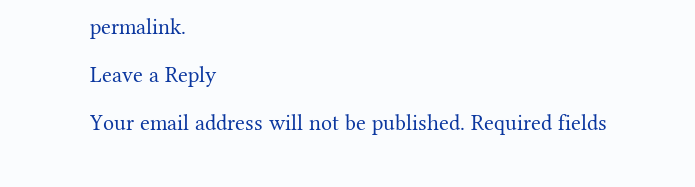permalink.

Leave a Reply

Your email address will not be published. Required fields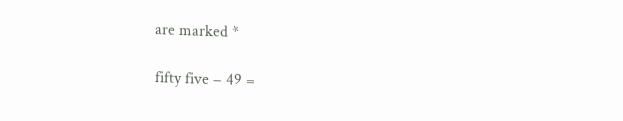are marked *

fifty five − 49 =